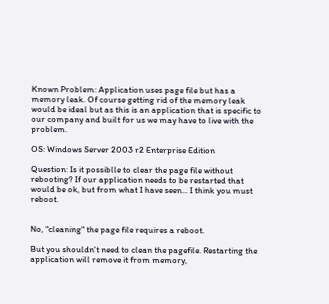Known Problem: Application uses page file but has a memory leak. Of course getting rid of the memory leak would be ideal but as this is an application that is specific to our company and built for us we may have to live with the problem.

OS: Windows Server 2003 r2 Enterprise Edition

Question: Is it possiblle to clear the page file without rebooting? If our application needs to be restarted that would be ok, but from what I have seen... I think you must reboot.


No, "cleaning" the page file requires a reboot.

But you shouldn't need to clean the pagefile. Restarting the application will remove it from memory,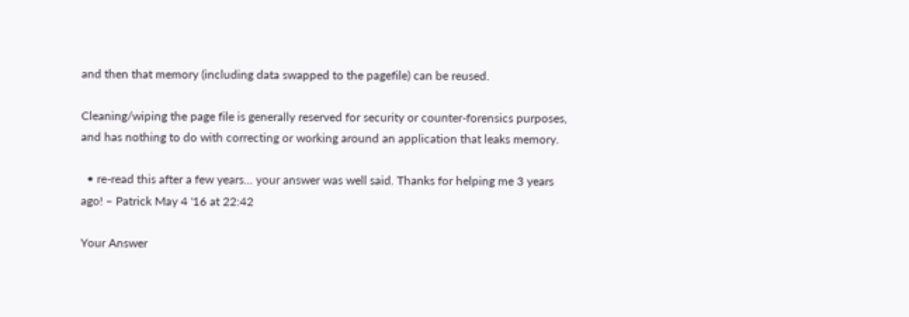and then that memory (including data swapped to the pagefile) can be reused.

Cleaning/wiping the page file is generally reserved for security or counter-forensics purposes, and has nothing to do with correcting or working around an application that leaks memory.

  • re-read this after a few years... your answer was well said. Thanks for helping me 3 years ago! – Patrick May 4 '16 at 22:42

Your Answer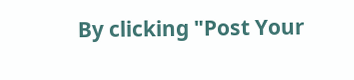By clicking "Post Your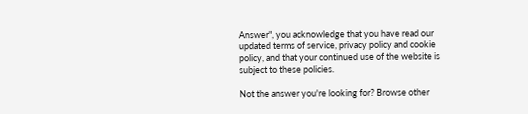Answer", you acknowledge that you have read our updated terms of service, privacy policy and cookie policy, and that your continued use of the website is subject to these policies.

Not the answer you're looking for? Browse other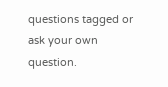questions tagged or ask your own question.